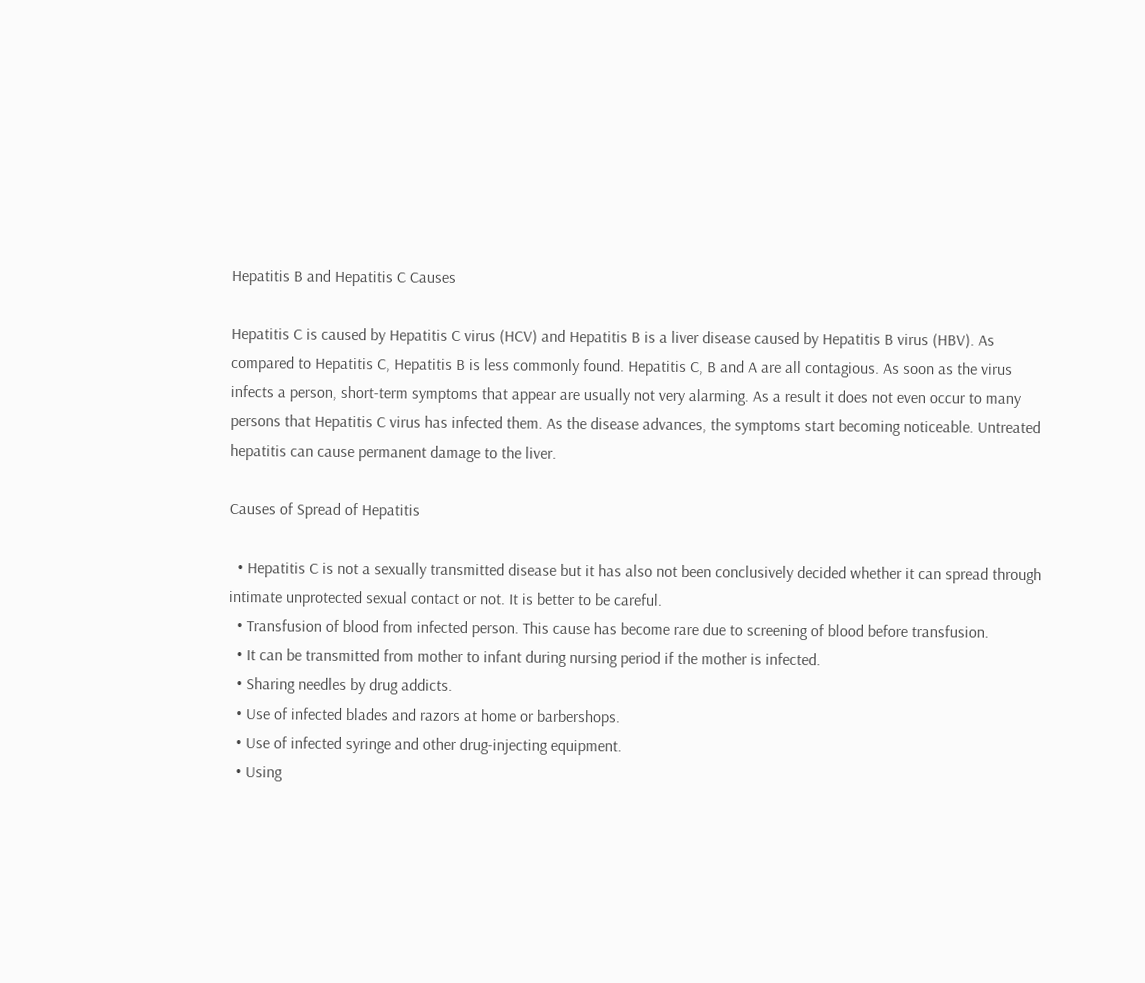Hepatitis B and Hepatitis C Causes

Hepatitis C is caused by Hepatitis C virus (HCV) and Hepatitis B is a liver disease caused by Hepatitis B virus (HBV). As compared to Hepatitis C, Hepatitis B is less commonly found. Hepatitis C, B and A are all contagious. As soon as the virus infects a person, short-term symptoms that appear are usually not very alarming. As a result it does not even occur to many persons that Hepatitis C virus has infected them. As the disease advances, the symptoms start becoming noticeable. Untreated hepatitis can cause permanent damage to the liver.

Causes of Spread of Hepatitis

  • Hepatitis C is not a sexually transmitted disease but it has also not been conclusively decided whether it can spread through intimate unprotected sexual contact or not. It is better to be careful.
  • Transfusion of blood from infected person. This cause has become rare due to screening of blood before transfusion.
  • It can be transmitted from mother to infant during nursing period if the mother is infected.
  • Sharing needles by drug addicts.
  • Use of infected blades and razors at home or barbershops.
  • Use of infected syringe and other drug-injecting equipment.
  • Using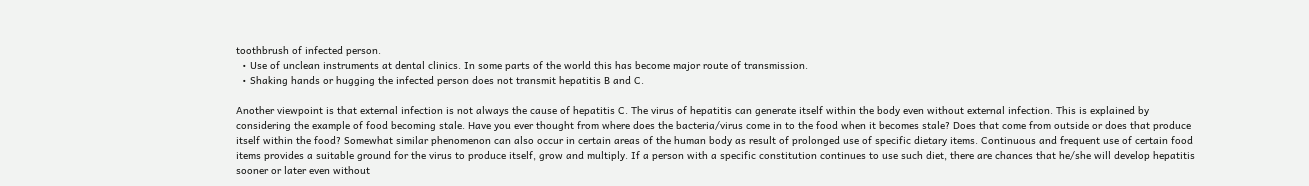toothbrush of infected person.
  • Use of unclean instruments at dental clinics. In some parts of the world this has become major route of transmission.
  • Shaking hands or hugging the infected person does not transmit hepatitis B and C.

Another viewpoint is that external infection is not always the cause of hepatitis C. The virus of hepatitis can generate itself within the body even without external infection. This is explained by considering the example of food becoming stale. Have you ever thought from where does the bacteria/virus come in to the food when it becomes stale? Does that come from outside or does that produce itself within the food? Somewhat similar phenomenon can also occur in certain areas of the human body as result of prolonged use of specific dietary items. Continuous and frequent use of certain food items provides a suitable ground for the virus to produce itself, grow and multiply. If a person with a specific constitution continues to use such diet, there are chances that he/she will develop hepatitis sooner or later even without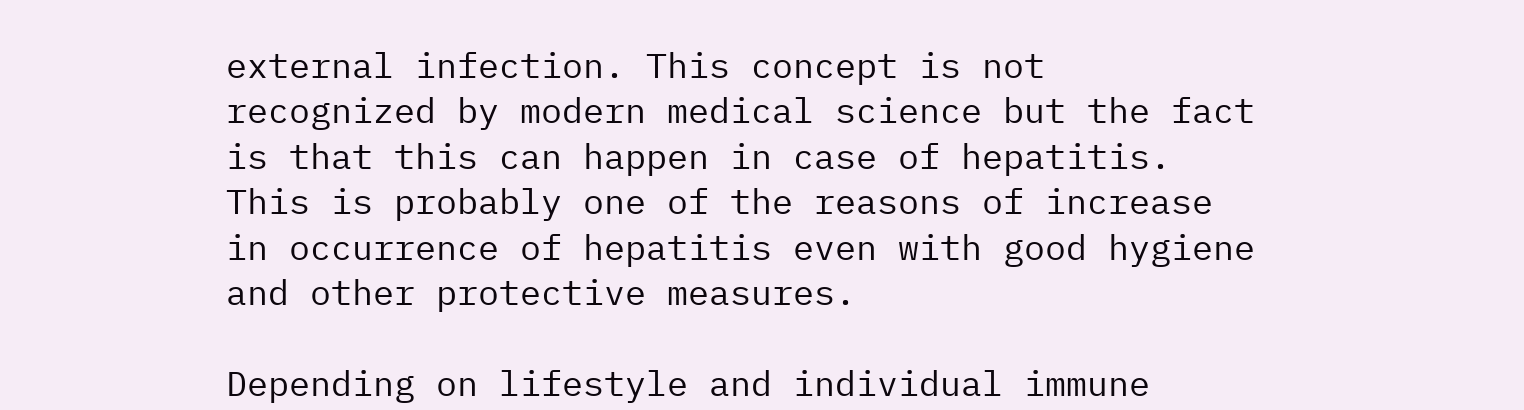external infection. This concept is not recognized by modern medical science but the fact is that this can happen in case of hepatitis. This is probably one of the reasons of increase in occurrence of hepatitis even with good hygiene and other protective measures.

Depending on lifestyle and individual immune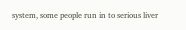system, some people run in to serious liver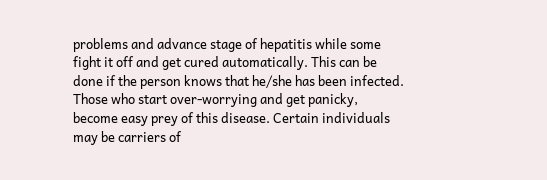problems and advance stage of hepatitis while some fight it off and get cured automatically. This can be done if the person knows that he/she has been infected. Those who start over-worrying and get panicky, become easy prey of this disease. Certain individuals may be carriers of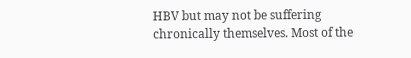HBV but may not be suffering chronically themselves. Most of the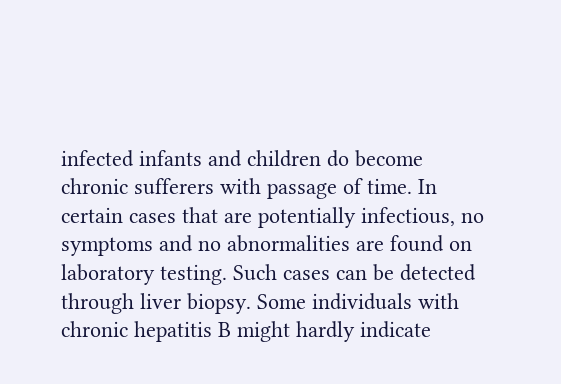infected infants and children do become chronic sufferers with passage of time. In certain cases that are potentially infectious, no symptoms and no abnormalities are found on laboratory testing. Such cases can be detected through liver biopsy. Some individuals with chronic hepatitis B might hardly indicate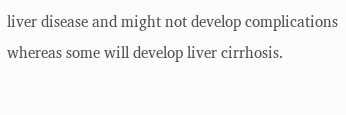liver disease and might not develop complications whereas some will develop liver cirrhosis.